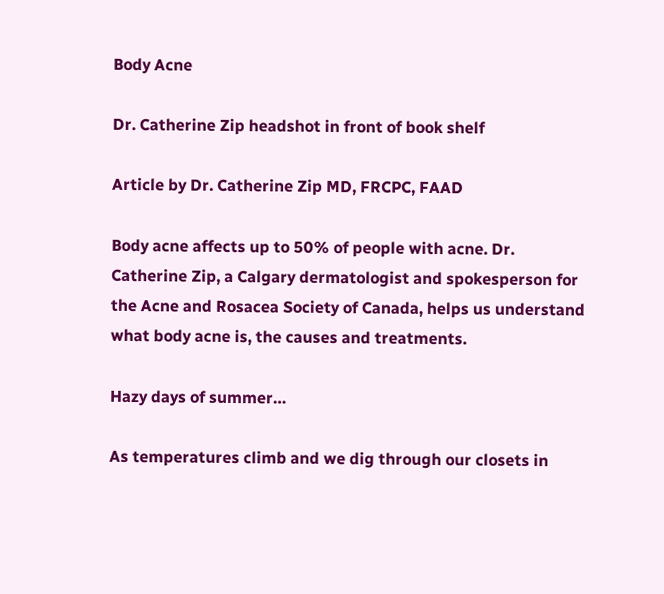Body Acne

Dr. Catherine Zip headshot in front of book shelf

Article by Dr. Catherine Zip MD, FRCPC, FAAD

Body acne affects up to 50% of people with acne. Dr. Catherine Zip, a Calgary dermatologist and spokesperson for the Acne and Rosacea Society of Canada, helps us understand what body acne is, the causes and treatments.

Hazy days of summer…

As temperatures climb and we dig through our closets in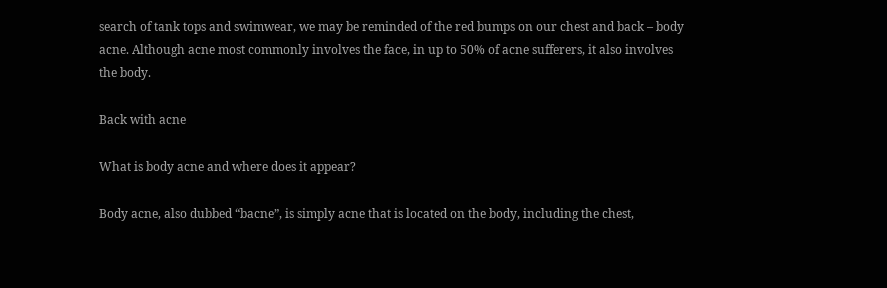search of tank tops and swimwear, we may be reminded of the red bumps on our chest and back – body acne. Although acne most commonly involves the face, in up to 50% of acne sufferers, it also involves the body.

Back with acne

What is body acne and where does it appear?

Body acne, also dubbed “bacne”, is simply acne that is located on the body, including the chest,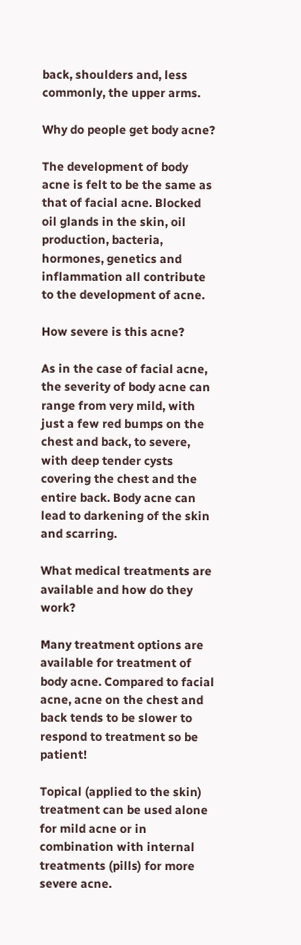back, shoulders and, less commonly, the upper arms.

Why do people get body acne?

The development of body acne is felt to be the same as that of facial acne. Blocked oil glands in the skin, oil production, bacteria, hormones, genetics and inflammation all contribute to the development of acne.

How severe is this acne?

As in the case of facial acne, the severity of body acne can range from very mild, with just a few red bumps on the chest and back, to severe, with deep tender cysts covering the chest and the entire back. Body acne can lead to darkening of the skin and scarring.

What medical treatments are available and how do they work?

Many treatment options are available for treatment of body acne. Compared to facial acne, acne on the chest and back tends to be slower to respond to treatment so be patient!

Topical (applied to the skin) treatment can be used alone for mild acne or in combination with internal treatments (pills) for more severe acne.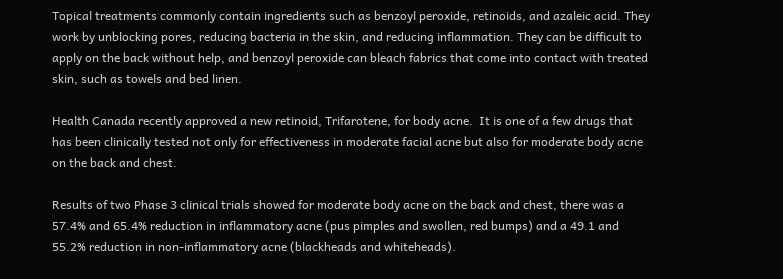Topical treatments commonly contain ingredients such as benzoyl peroxide, retinoids, and azaleic acid. They work by unblocking pores, reducing bacteria in the skin, and reducing inflammation. They can be difficult to apply on the back without help, and benzoyl peroxide can bleach fabrics that come into contact with treated skin, such as towels and bed linen.

Health Canada recently approved a new retinoid, Trifarotene, for body acne.  It is one of a few drugs that has been clinically tested not only for effectiveness in moderate facial acne but also for moderate body acne on the back and chest.

Results of two Phase 3 clinical trials showed for moderate body acne on the back and chest, there was a 57.4% and 65.4% reduction in inflammatory acne (pus pimples and swollen, red bumps) and a 49.1 and 55.2% reduction in non-inflammatory acne (blackheads and whiteheads).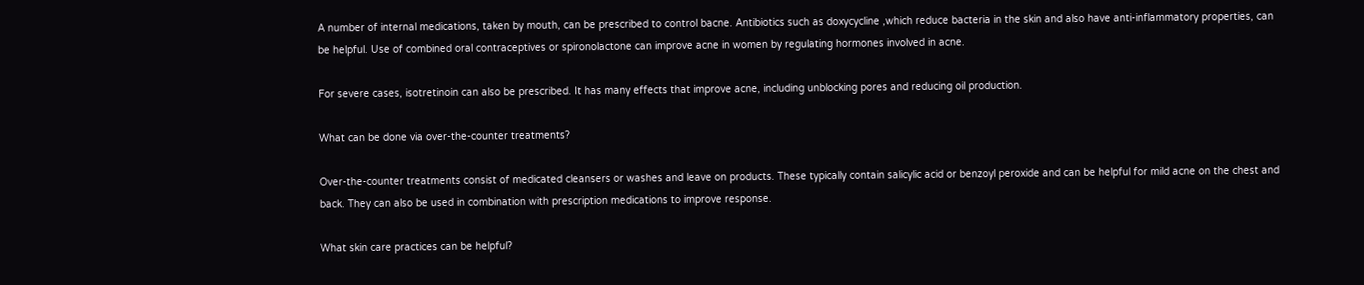A number of internal medications, taken by mouth, can be prescribed to control bacne. Antibiotics such as doxycycline ,which reduce bacteria in the skin and also have anti-inflammatory properties, can be helpful. Use of combined oral contraceptives or spironolactone can improve acne in women by regulating hormones involved in acne.

For severe cases, isotretinoin can also be prescribed. It has many effects that improve acne, including unblocking pores and reducing oil production.

What can be done via over-the-counter treatments?

Over-the-counter treatments consist of medicated cleansers or washes and leave on products. These typically contain salicylic acid or benzoyl peroxide and can be helpful for mild acne on the chest and back. They can also be used in combination with prescription medications to improve response.

What skin care practices can be helpful?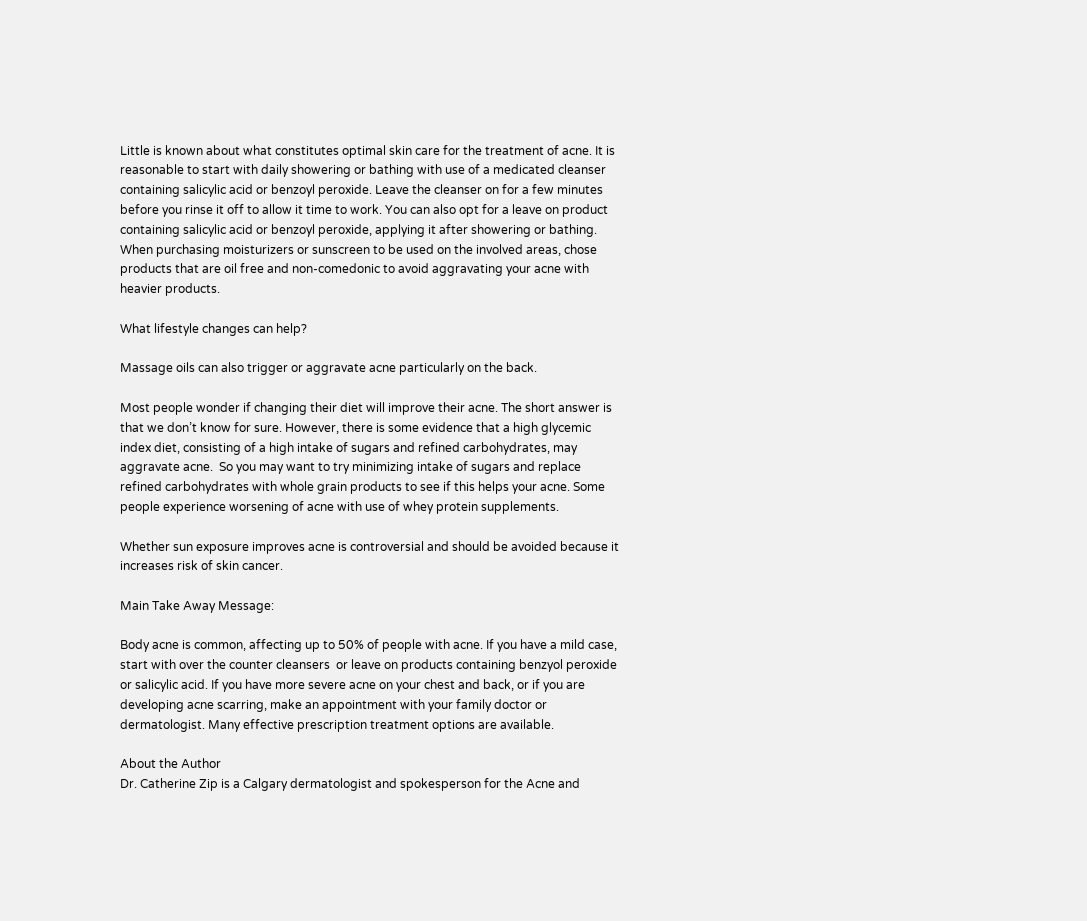Little is known about what constitutes optimal skin care for the treatment of acne. It is reasonable to start with daily showering or bathing with use of a medicated cleanser containing salicylic acid or benzoyl peroxide. Leave the cleanser on for a few minutes before you rinse it off to allow it time to work. You can also opt for a leave on product containing salicylic acid or benzoyl peroxide, applying it after showering or bathing. When purchasing moisturizers or sunscreen to be used on the involved areas, chose products that are oil free and non-comedonic to avoid aggravating your acne with heavier products.

What lifestyle changes can help?

Massage oils can also trigger or aggravate acne particularly on the back.

Most people wonder if changing their diet will improve their acne. The short answer is that we don’t know for sure. However, there is some evidence that a high glycemic index diet, consisting of a high intake of sugars and refined carbohydrates, may aggravate acne.  So you may want to try minimizing intake of sugars and replace refined carbohydrates with whole grain products to see if this helps your acne. Some people experience worsening of acne with use of whey protein supplements.

Whether sun exposure improves acne is controversial and should be avoided because it increases risk of skin cancer.

Main Take Away Message:

Body acne is common, affecting up to 50% of people with acne. If you have a mild case, start with over the counter cleansers  or leave on products containing benzyol peroxide or salicylic acid. If you have more severe acne on your chest and back, or if you are developing acne scarring, make an appointment with your family doctor or dermatologist. Many effective prescription treatment options are available.

About the Author
Dr. Catherine Zip is a Calgary dermatologist and spokesperson for the Acne and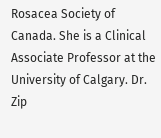Rosacea Society of Canada. She is a Clinical Associate Professor at the University of Calgary. Dr. Zip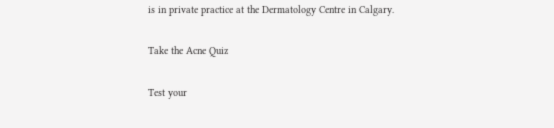is in private practice at the Dermatology Centre in Calgary.

Take the Acne Quiz

Test your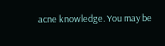acne knowledge. You may be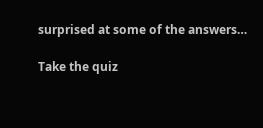surprised at some of the answers…

Take the quiz